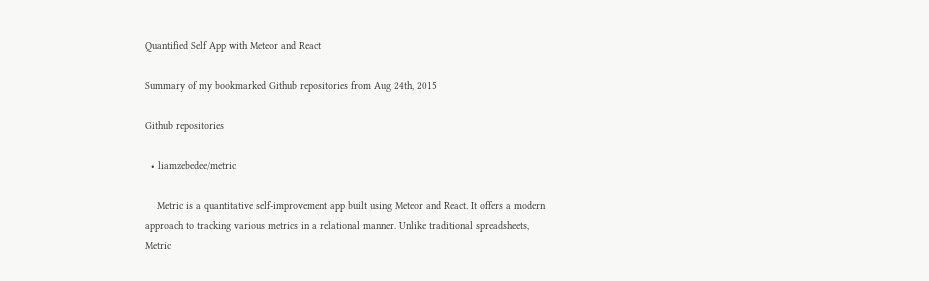Quantified Self App with Meteor and React

Summary of my bookmarked Github repositories from Aug 24th, 2015

Github repositories

  • liamzebedee/metric

    Metric is a quantitative self-improvement app built using Meteor and React. It offers a modern approach to tracking various metrics in a relational manner. Unlike traditional spreadsheets, Metric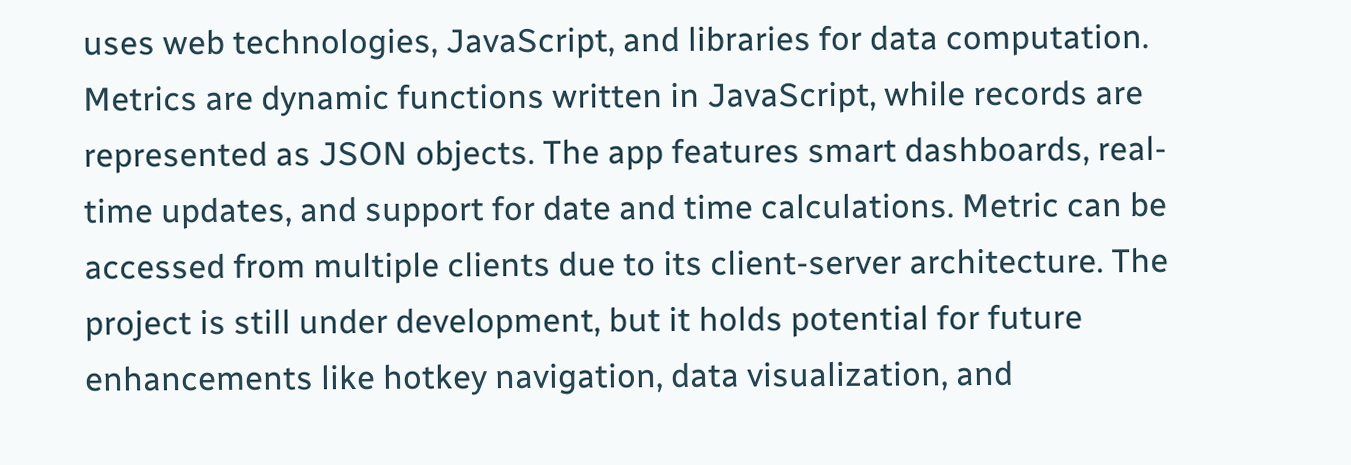uses web technologies, JavaScript, and libraries for data computation. Metrics are dynamic functions written in JavaScript, while records are represented as JSON objects. The app features smart dashboards, real-time updates, and support for date and time calculations. Metric can be accessed from multiple clients due to its client-server architecture. The project is still under development, but it holds potential for future enhancements like hotkey navigation, data visualization, and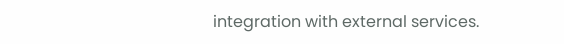integration with external services.